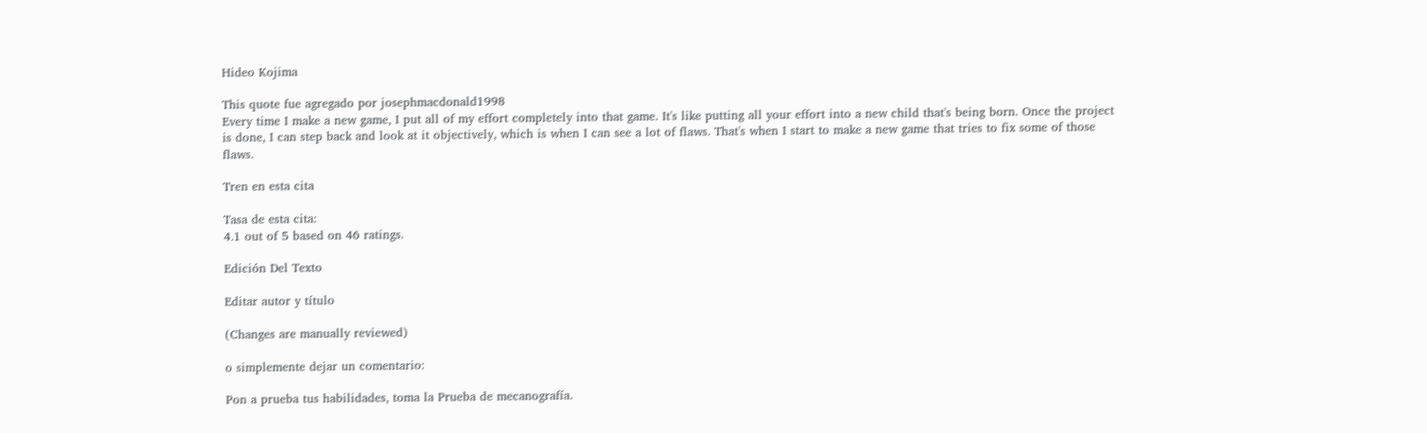Hideo Kojima

This quote fue agregado por josephmacdonald1998
Every time I make a new game, I put all of my effort completely into that game. It's like putting all your effort into a new child that's being born. Once the project is done, I can step back and look at it objectively, which is when I can see a lot of flaws. That's when I start to make a new game that tries to fix some of those flaws.

Tren en esta cita

Tasa de esta cita:
4.1 out of 5 based on 46 ratings.

Edición Del Texto

Editar autor y título

(Changes are manually reviewed)

o simplemente dejar un comentario:

Pon a prueba tus habilidades, toma la Prueba de mecanografía.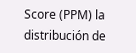Score (PPM) la distribución de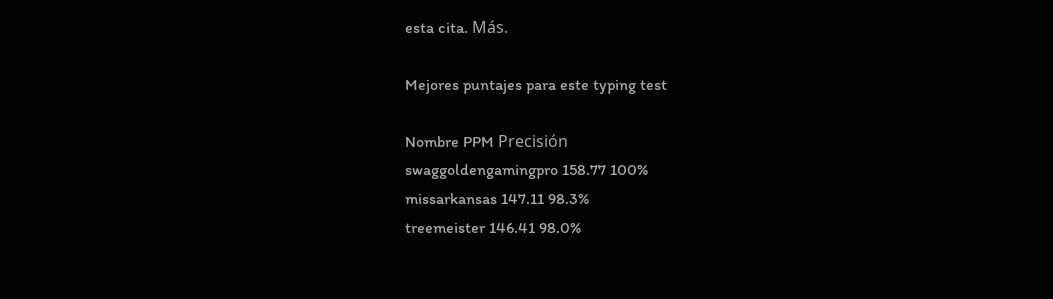esta cita. Más.

Mejores puntajes para este typing test

Nombre PPM Precisión
swaggoldengamingpro 158.77 100%
missarkansas 147.11 98.3%
treemeister 146.41 98.0%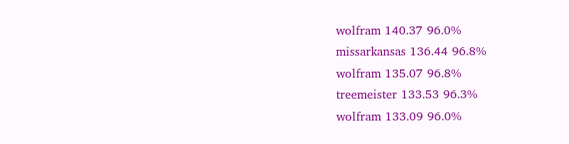wolfram 140.37 96.0%
missarkansas 136.44 96.8%
wolfram 135.07 96.8%
treemeister 133.53 96.3%
wolfram 133.09 96.0%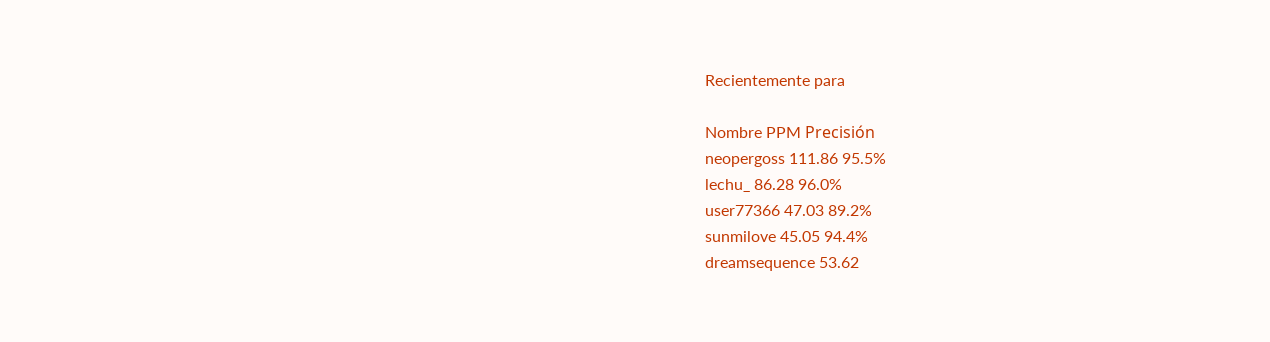Recientemente para

Nombre PPM Precisión
neopergoss 111.86 95.5%
lechu_ 86.28 96.0%
user77366 47.03 89.2%
sunmilove 45.05 94.4%
dreamsequence 53.62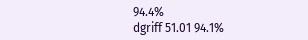94.4%
dgriff 51.01 94.1%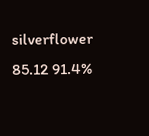silverflower 85.12 91.4%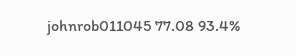johnrob011045 77.08 93.4%